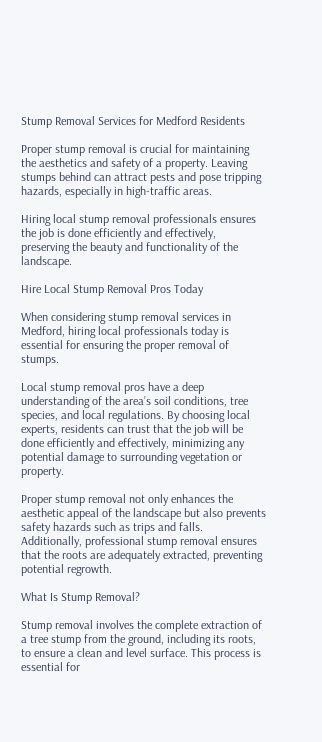Stump Removal Services for Medford Residents

Proper stump removal is crucial for maintaining the aesthetics and safety of a property. Leaving stumps behind can attract pests and pose tripping hazards, especially in high-traffic areas.

Hiring local stump removal professionals ensures the job is done efficiently and effectively, preserving the beauty and functionality of the landscape.

Hire Local Stump Removal Pros Today

When considering stump removal services in Medford, hiring local professionals today is essential for ensuring the proper removal of stumps.

Local stump removal pros have a deep understanding of the area’s soil conditions, tree species, and local regulations. By choosing local experts, residents can trust that the job will be done efficiently and effectively, minimizing any potential damage to surrounding vegetation or property.

Proper stump removal not only enhances the aesthetic appeal of the landscape but also prevents safety hazards such as trips and falls. Additionally, professional stump removal ensures that the roots are adequately extracted, preventing potential regrowth.

What Is Stump Removal?

Stump removal involves the complete extraction of a tree stump from the ground, including its roots, to ensure a clean and level surface. This process is essential for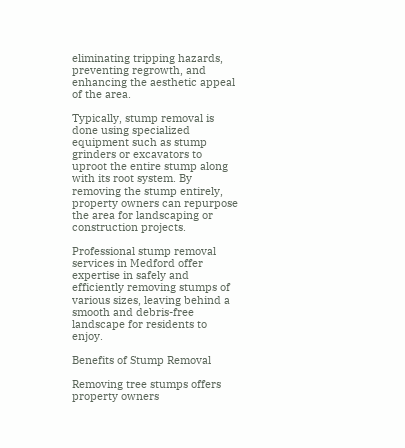eliminating tripping hazards, preventing regrowth, and enhancing the aesthetic appeal of the area.

Typically, stump removal is done using specialized equipment such as stump grinders or excavators to uproot the entire stump along with its root system. By removing the stump entirely, property owners can repurpose the area for landscaping or construction projects.

Professional stump removal services in Medford offer expertise in safely and efficiently removing stumps of various sizes, leaving behind a smooth and debris-free landscape for residents to enjoy.

Benefits of Stump Removal

Removing tree stumps offers property owners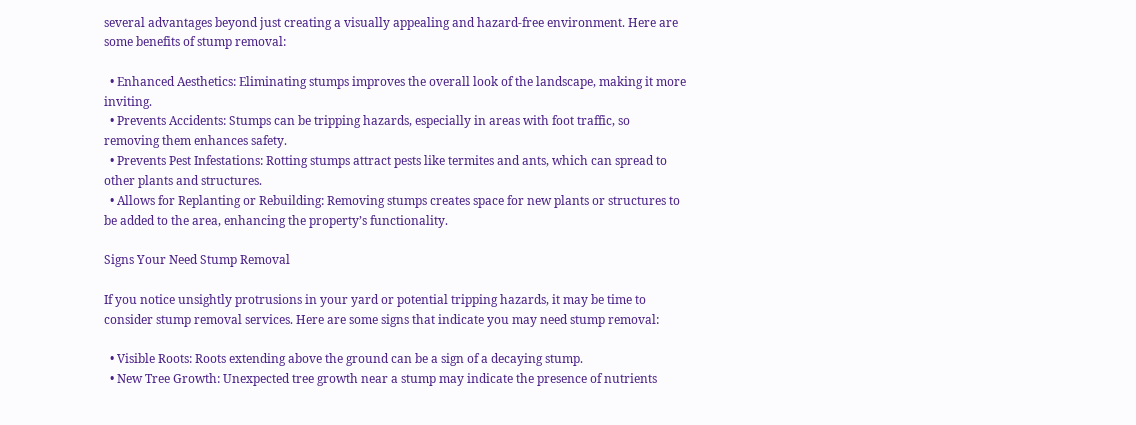several advantages beyond just creating a visually appealing and hazard-free environment. Here are some benefits of stump removal:

  • Enhanced Aesthetics: Eliminating stumps improves the overall look of the landscape, making it more inviting.
  • Prevents Accidents: Stumps can be tripping hazards, especially in areas with foot traffic, so removing them enhances safety.
  • Prevents Pest Infestations: Rotting stumps attract pests like termites and ants, which can spread to other plants and structures.
  • Allows for Replanting or Rebuilding: Removing stumps creates space for new plants or structures to be added to the area, enhancing the property’s functionality.

Signs Your Need Stump Removal

If you notice unsightly protrusions in your yard or potential tripping hazards, it may be time to consider stump removal services. Here are some signs that indicate you may need stump removal:

  • Visible Roots: Roots extending above the ground can be a sign of a decaying stump.
  • New Tree Growth: Unexpected tree growth near a stump may indicate the presence of nutrients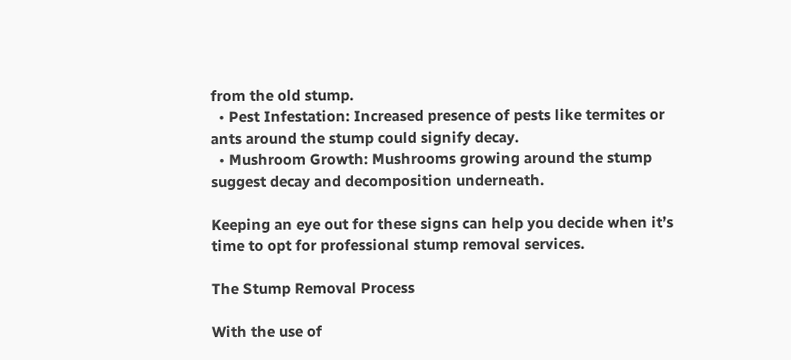from the old stump.
  • Pest Infestation: Increased presence of pests like termites or ants around the stump could signify decay.
  • Mushroom Growth: Mushrooms growing around the stump suggest decay and decomposition underneath.

Keeping an eye out for these signs can help you decide when it’s time to opt for professional stump removal services.

The Stump Removal Process

With the use of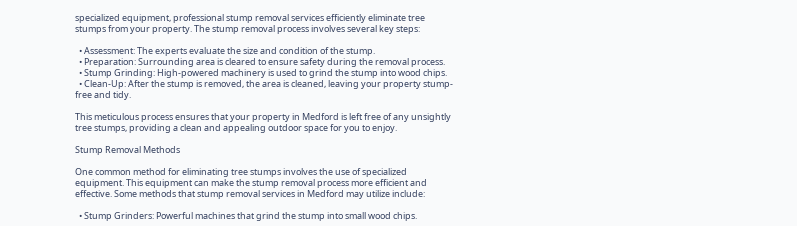specialized equipment, professional stump removal services efficiently eliminate tree stumps from your property. The stump removal process involves several key steps:

  • Assessment: The experts evaluate the size and condition of the stump.
  • Preparation: Surrounding area is cleared to ensure safety during the removal process.
  • Stump Grinding: High-powered machinery is used to grind the stump into wood chips.
  • Clean-Up: After the stump is removed, the area is cleaned, leaving your property stump-free and tidy.

This meticulous process ensures that your property in Medford is left free of any unsightly tree stumps, providing a clean and appealing outdoor space for you to enjoy.

Stump Removal Methods

One common method for eliminating tree stumps involves the use of specialized equipment. This equipment can make the stump removal process more efficient and effective. Some methods that stump removal services in Medford may utilize include:

  • Stump Grinders: Powerful machines that grind the stump into small wood chips.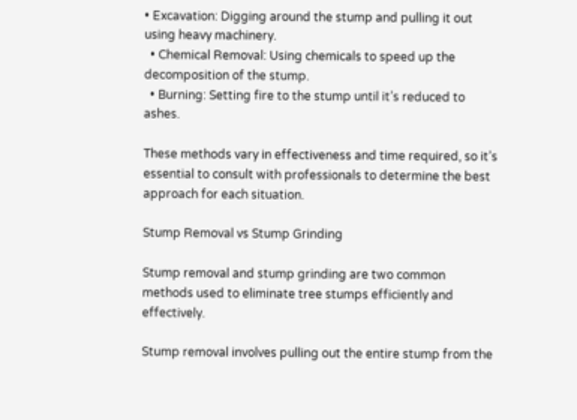• Excavation: Digging around the stump and pulling it out using heavy machinery.
  • Chemical Removal: Using chemicals to speed up the decomposition of the stump.
  • Burning: Setting fire to the stump until it’s reduced to ashes.

These methods vary in effectiveness and time required, so it’s essential to consult with professionals to determine the best approach for each situation.

Stump Removal vs Stump Grinding

Stump removal and stump grinding are two common methods used to eliminate tree stumps efficiently and effectively.

Stump removal involves pulling out the entire stump from the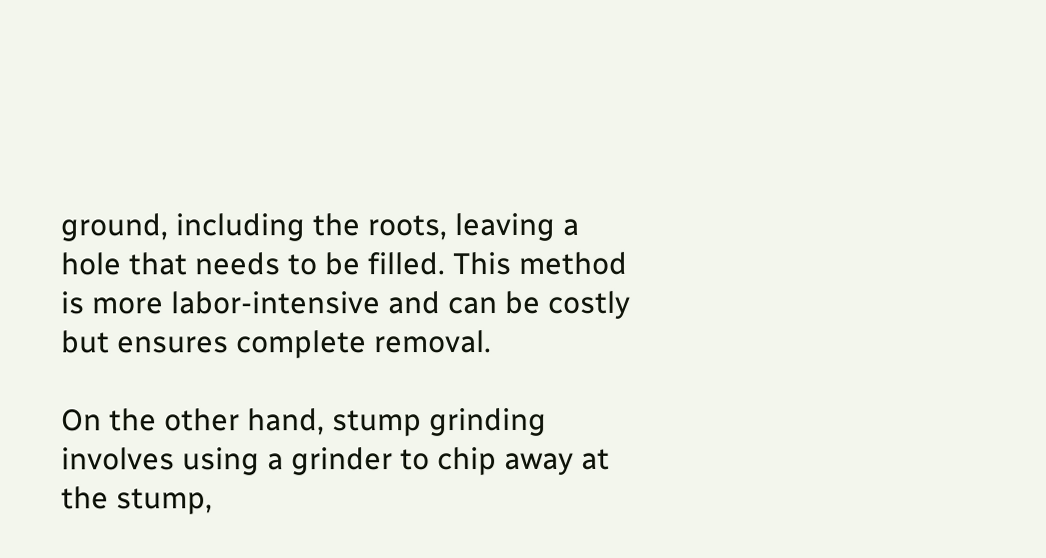ground, including the roots, leaving a hole that needs to be filled. This method is more labor-intensive and can be costly but ensures complete removal.

On the other hand, stump grinding involves using a grinder to chip away at the stump,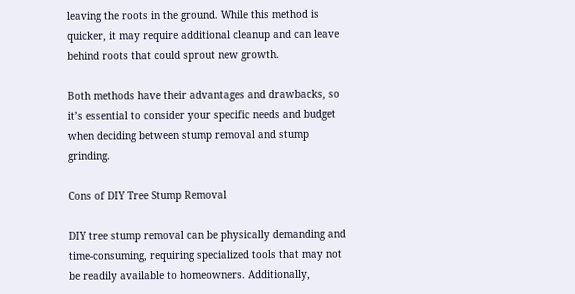leaving the roots in the ground. While this method is quicker, it may require additional cleanup and can leave behind roots that could sprout new growth.

Both methods have their advantages and drawbacks, so it’s essential to consider your specific needs and budget when deciding between stump removal and stump grinding.

Cons of DIY Tree Stump Removal

DIY tree stump removal can be physically demanding and time-consuming, requiring specialized tools that may not be readily available to homeowners. Additionally,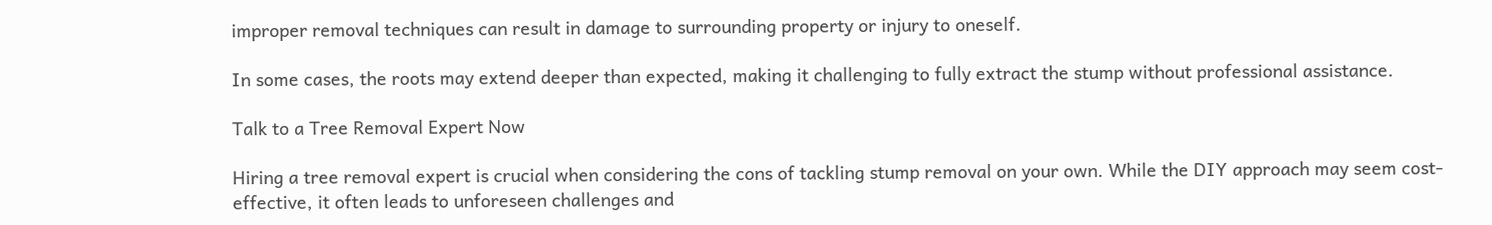improper removal techniques can result in damage to surrounding property or injury to oneself.

In some cases, the roots may extend deeper than expected, making it challenging to fully extract the stump without professional assistance.

Talk to a Tree Removal Expert Now

Hiring a tree removal expert is crucial when considering the cons of tackling stump removal on your own. While the DIY approach may seem cost-effective, it often leads to unforeseen challenges and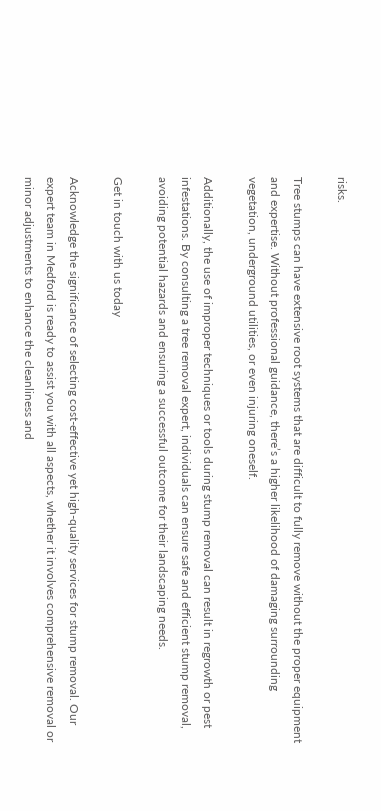risks.

Tree stumps can have extensive root systems that are difficult to fully remove without the proper equipment and expertise. Without professional guidance, there’s a higher likelihood of damaging surrounding vegetation, underground utilities, or even injuring oneself.

Additionally, the use of improper techniques or tools during stump removal can result in regrowth or pest infestations. By consulting a tree removal expert, individuals can ensure safe and efficient stump removal, avoiding potential hazards and ensuring a successful outcome for their landscaping needs.

Get in touch with us today

Acknowledge the significance of selecting cost-effective yet high-quality services for stump removal. Our expert team in Medford is ready to assist you with all aspects, whether it involves comprehensive removal or minor adjustments to enhance the cleanliness and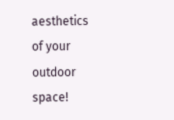aesthetics of your outdoor space!